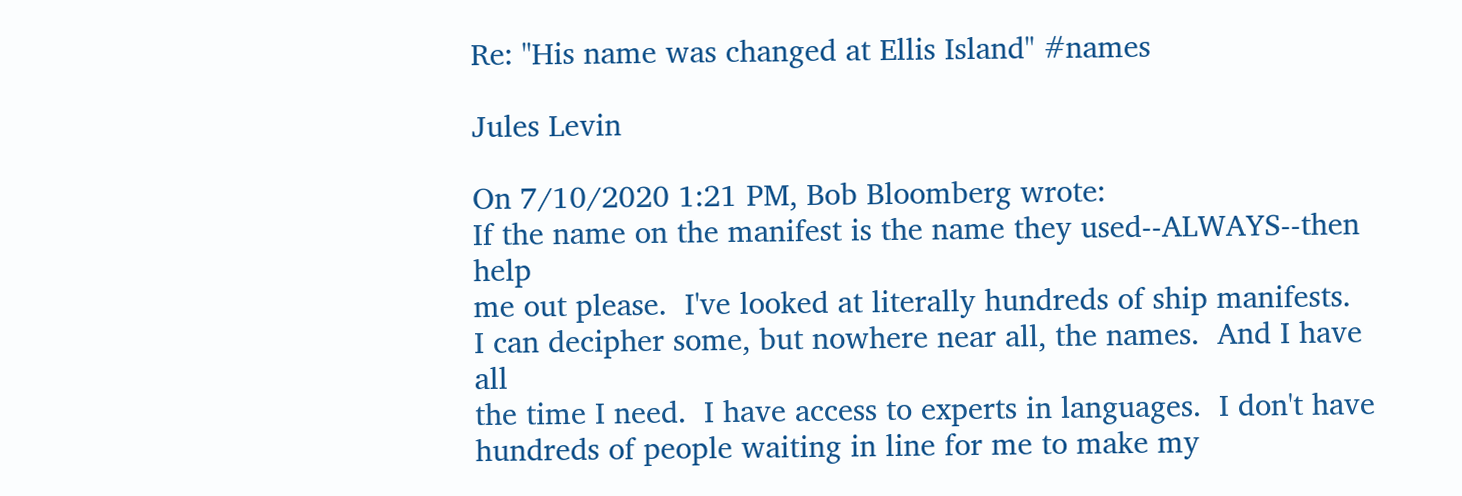Re: "His name was changed at Ellis Island" #names

Jules Levin

On 7/10/2020 1:21 PM, Bob Bloomberg wrote:
If the name on the manifest is the name they used--ALWAYS--then help
me out please.  I've looked at literally hundreds of ship manifests.
I can decipher some, but nowhere near all, the names.  And I have all
the time I need.  I have access to experts in languages.  I don't have
hundreds of people waiting in line for me to make my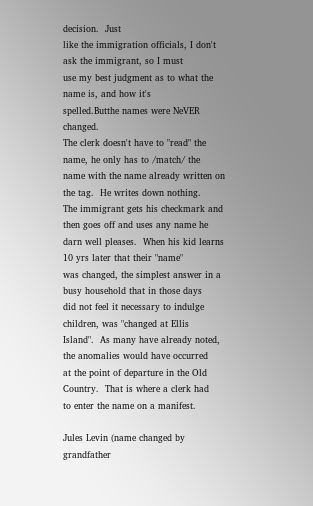decision.  Just
like the immigration officials, I don't ask the immigrant, so I must
use my best judgment as to what the name is, and how it's
spelled.Butthe names were NeVER changed.
The clerk doesn't have to "read" the name, he only has to /match/ the
name with the name already written on the tag.  He writes down nothing.
The immigrant gets his checkmark and then goes off and uses any name he
darn well pleases.  When his kid learns 10 yrs later that their "name"
was changed, the simplest answer in a busy household that in those days
did not feel it necessary to indulge children, was "changed at Ellis
Island".  As many have already noted, the anomalies would have occurred
at the point of departure in the Old Country.  That is where a clerk had
to enter the name on a manifest.

Jules Levin (name changed by grandfather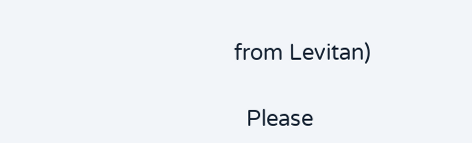from Levitan)

  Please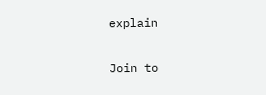explain

Join to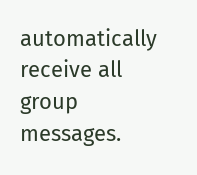automatically receive all group messages.